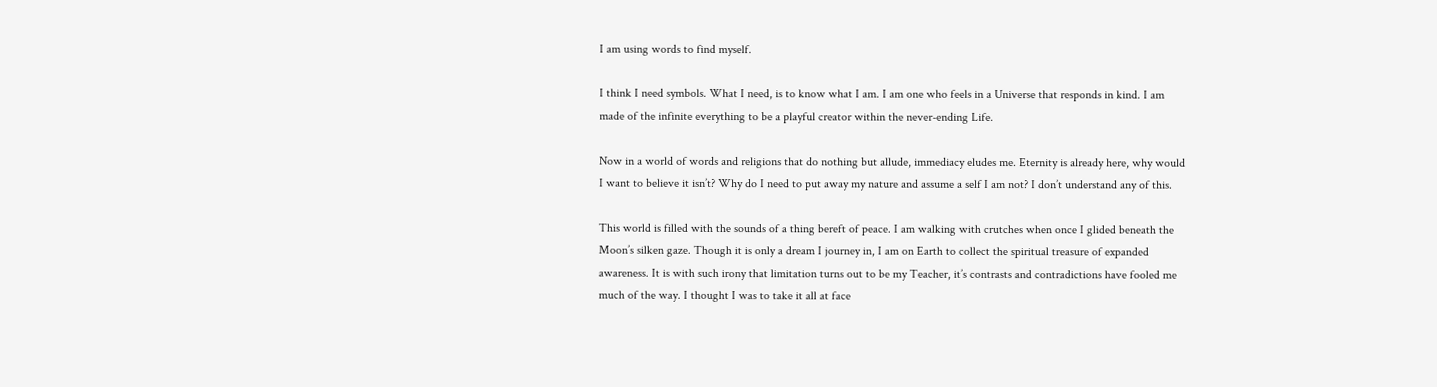I am using words to find myself.

I think I need symbols. What I need, is to know what I am. I am one who feels in a Universe that responds in kind. I am made of the infinite everything to be a playful creator within the never-ending Life.

Now in a world of words and religions that do nothing but allude, immediacy eludes me. Eternity is already here, why would I want to believe it isn’t? Why do I need to put away my nature and assume a self I am not? I don’t understand any of this.

This world is filled with the sounds of a thing bereft of peace. I am walking with crutches when once I glided beneath the Moon’s silken gaze. Though it is only a dream I journey in, I am on Earth to collect the spiritual treasure of expanded awareness. It is with such irony that limitation turns out to be my Teacher, it’s contrasts and contradictions have fooled me much of the way. I thought I was to take it all at face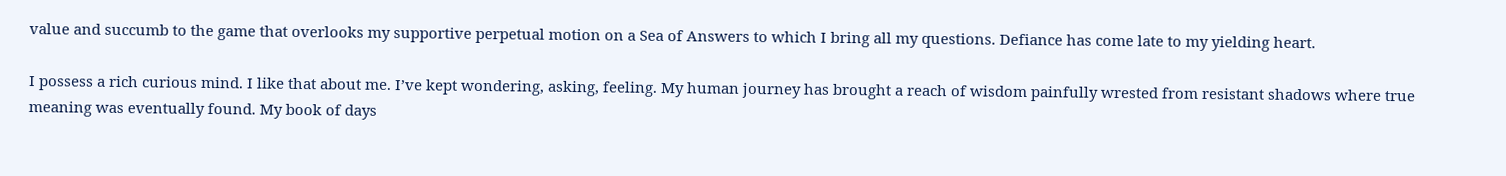value and succumb to the game that overlooks my supportive perpetual motion on a Sea of Answers to which I bring all my questions. Defiance has come late to my yielding heart.

I possess a rich curious mind. I like that about me. I’ve kept wondering, asking, feeling. My human journey has brought a reach of wisdom painfully wrested from resistant shadows where true meaning was eventually found. My book of days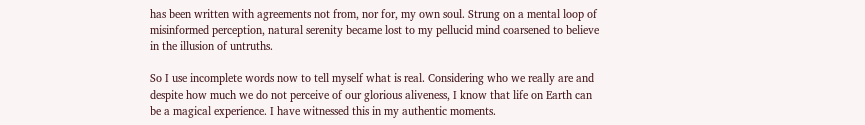has been written with agreements not from, nor for, my own soul. Strung on a mental loop of misinformed perception, natural serenity became lost to my pellucid mind coarsened to believe in the illusion of untruths.

So I use incomplete words now to tell myself what is real. Considering who we really are and despite how much we do not perceive of our glorious aliveness, I know that life on Earth can be a magical experience. I have witnessed this in my authentic moments.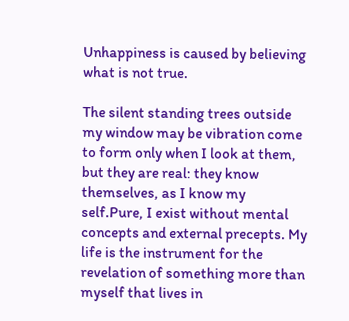Unhappiness is caused by believing what is not true.

The silent standing trees outside my window may be vibration come to form only when I look at them, but they are real: they know themselves, as I know my self.Pure, I exist without mental concepts and external precepts. My life is the instrument for the revelation of something more than myself that lives in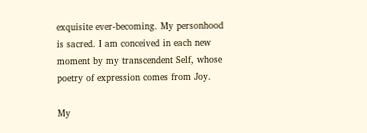exquisite ever-becoming. My personhood is sacred. I am conceived in each new moment by my transcendent Self, whose poetry of expression comes from Joy.

My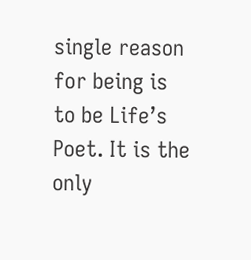single reason for being is to be Life’s Poet. It is the only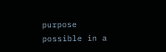purpose possible in a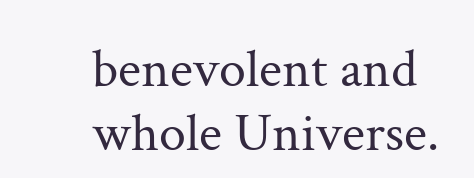benevolent and whole Universe.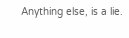Anything else, is a lie.